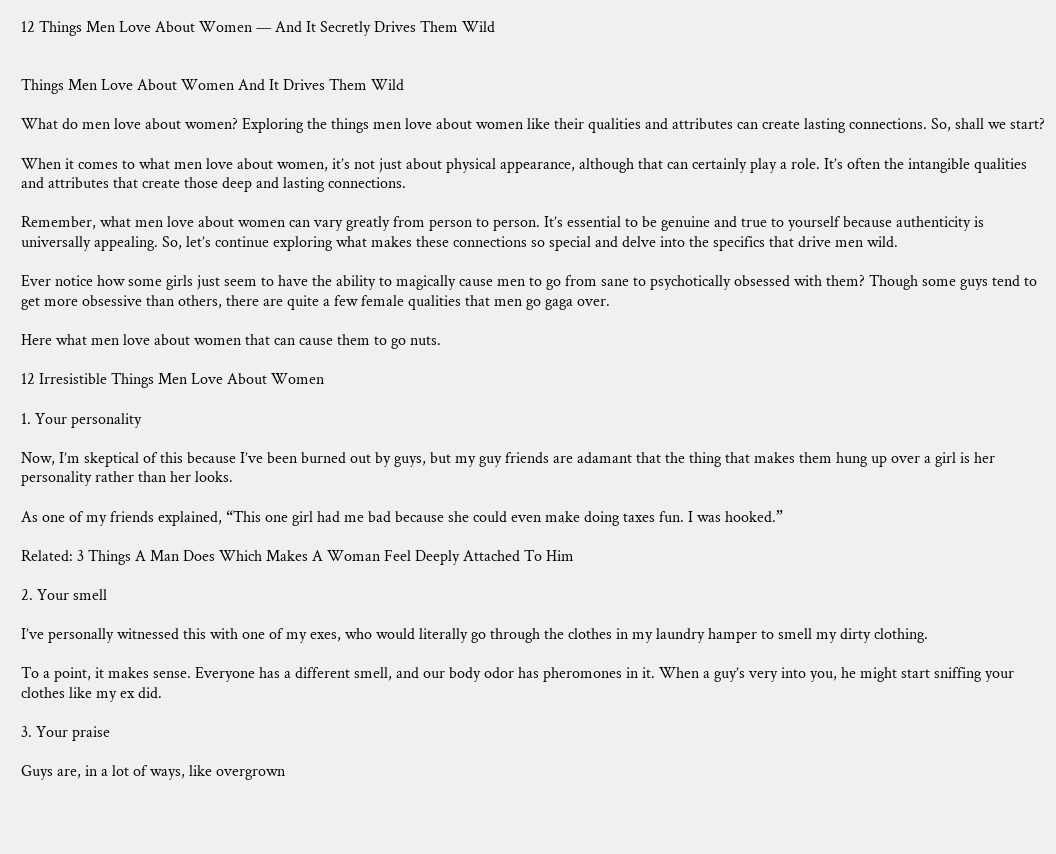12 Things Men Love About Women — And It Secretly Drives Them Wild


Things Men Love About Women And It Drives Them Wild

What do men love about women? Exploring the things men love about women like their qualities and attributes can create lasting connections. So, shall we start?

When it comes to what men love about women, it’s not just about physical appearance, although that can certainly play a role. It’s often the intangible qualities and attributes that create those deep and lasting connections.

Remember, what men love about women can vary greatly from person to person. It’s essential to be genuine and true to yourself because authenticity is universally appealing. So, let’s continue exploring what makes these connections so special and delve into the specifics that drive men wild.

Ever notice how some girls just seem to have the ability to magically cause men to go from sane to psychotically obsessed with them? Though some guys tend to get more obsessive than others, there are quite a few female qualities that men go gaga over.

Here what men love about women that can cause them to go nuts.

12 Irresistible Things Men Love About Women

1. Your personality

Now, I’m skeptical of this because I’ve been burned out by guys, but my guy friends are adamant that the thing that makes them hung up over a girl is her personality rather than her looks.

As one of my friends explained, “This one girl had me bad because she could even make doing taxes fun. I was hooked.”

Related: 3 Things A Man Does Which Makes A Woman Feel Deeply Attached To Him

2. Your smell

I’ve personally witnessed this with one of my exes, who would literally go through the clothes in my laundry hamper to smell my dirty clothing.

To a point, it makes sense. Everyone has a different smell, and our body odor has pheromones in it. When a guy’s very into you, he might start sniffing your clothes like my ex did.

3. Your praise

Guys are, in a lot of ways, like overgrown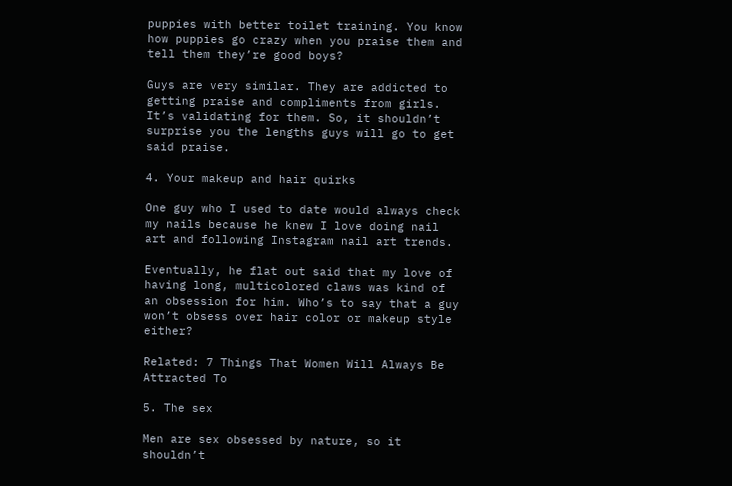puppies with better toilet training. You know how puppies go crazy when you praise them and tell them they’re good boys?

Guys are very similar. They are addicted to getting praise and compliments from girls. It’s validating for them. So, it shouldn’t surprise you the lengths guys will go to get said praise.

4. Your makeup and hair quirks

One guy who I used to date would always check my nails because he knew I love doing nail art and following Instagram nail art trends.

Eventually, he flat out said that my love of having long, multicolored claws was kind of an obsession for him. Who’s to say that a guy won’t obsess over hair color or makeup style either?

Related: 7 Things That Women Will Always Be Attracted To

5. The sex

Men are sex obsessed by nature, so it shouldn’t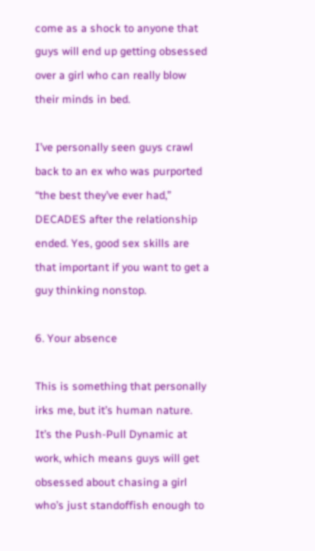come as a shock to anyone that guys will end up getting obsessed over a girl who can really blow their minds in bed.

I’ve personally seen guys crawl back to an ex who was purported “the best they’ve ever had,” DECADES after the relationship ended. Yes, good sex skills are that important if you want to get a guy thinking nonstop.

6. Your absence

This is something that personally irks me, but it’s human nature. It’s the Push-Pull Dynamic at work, which means guys will get obsessed about chasing a girl who’s just standoffish enough to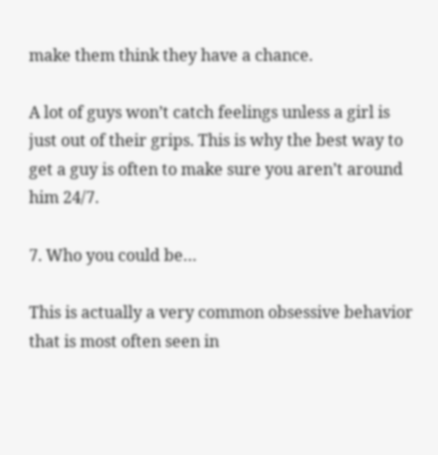make them think they have a chance.

A lot of guys won’t catch feelings unless a girl is just out of their grips. This is why the best way to get a guy is often to make sure you aren’t around him 24/7.

7. Who you could be…

This is actually a very common obsessive behavior that is most often seen in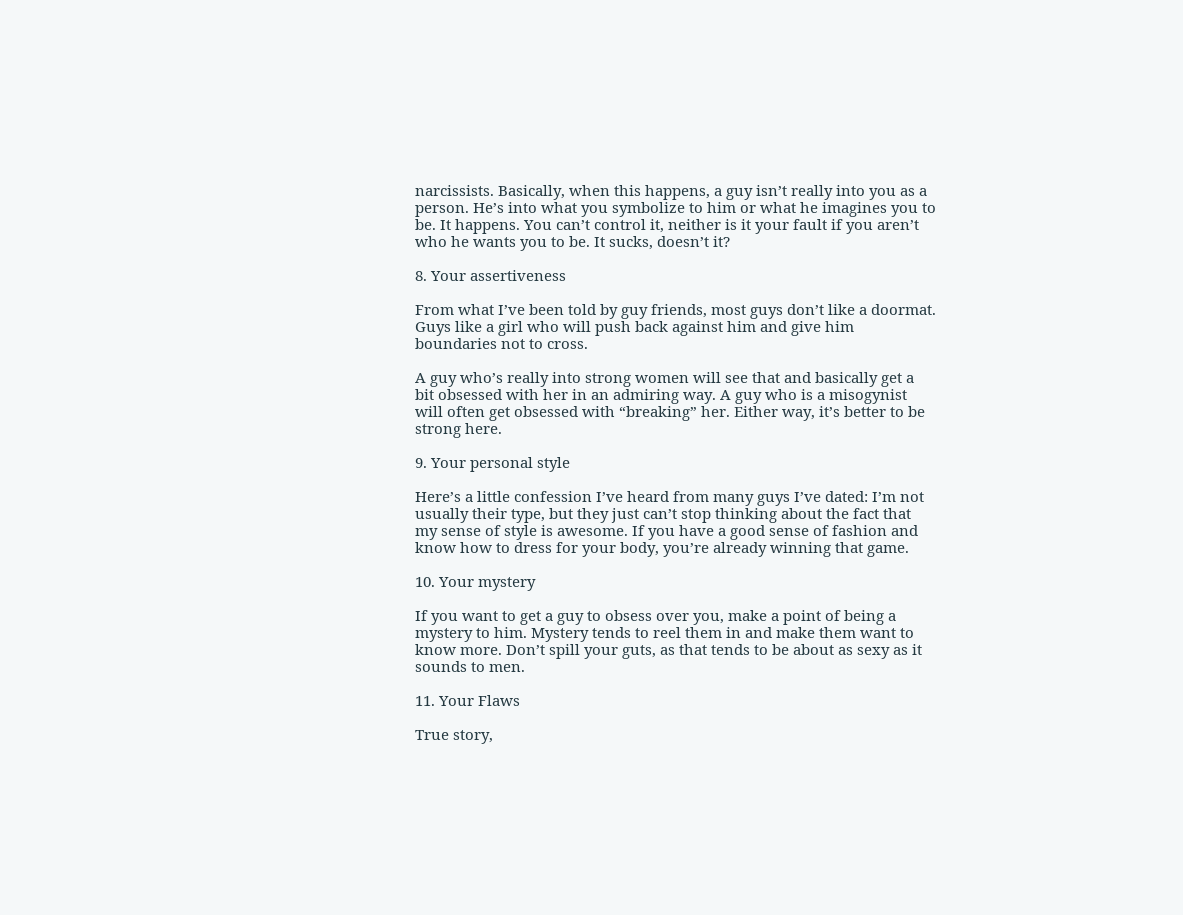narcissists. Basically, when this happens, a guy isn’t really into you as a person. He’s into what you symbolize to him or what he imagines you to be. It happens. You can’t control it, neither is it your fault if you aren’t who he wants you to be. It sucks, doesn’t it?

8. Your assertiveness

From what I’ve been told by guy friends, most guys don’t like a doormat. Guys like a girl who will push back against him and give him boundaries not to cross.

A guy who’s really into strong women will see that and basically get a bit obsessed with her in an admiring way. A guy who is a misogynist will often get obsessed with “breaking” her. Either way, it’s better to be strong here.

9. Your personal style

Here’s a little confession I’ve heard from many guys I’ve dated: I’m not usually their type, but they just can’t stop thinking about the fact that my sense of style is awesome. If you have a good sense of fashion and know how to dress for your body, you’re already winning that game.

10. Your mystery

If you want to get a guy to obsess over you, make a point of being a mystery to him. Mystery tends to reel them in and make them want to know more. Don’t spill your guts, as that tends to be about as sexy as it sounds to men.

11. Your Flaws

True story,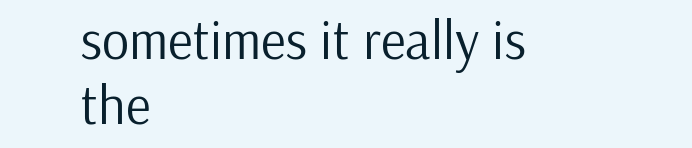sometimes it really is the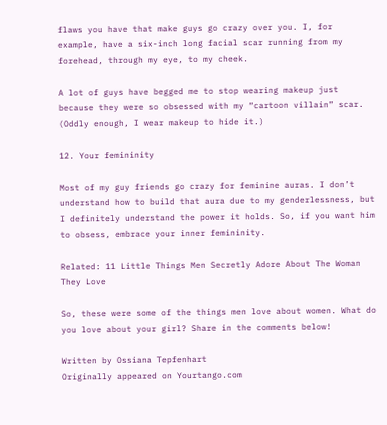flaws you have that make guys go crazy over you. I, for example, have a six-inch long facial scar running from my forehead, through my eye, to my cheek.

A lot of guys have begged me to stop wearing makeup just because they were so obsessed with my “cartoon villain” scar. (Oddly enough, I wear makeup to hide it.)

12. Your femininity

Most of my guy friends go crazy for feminine auras. I don’t understand how to build that aura due to my genderlessness, but I definitely understand the power it holds. So, if you want him to obsess, embrace your inner femininity.

Related: 11 Little Things Men Secretly Adore About The Woman They Love

So, these were some of the things men love about women. What do you love about your girl? Share in the comments below!

Written by Ossiana Tepfenhart
Originally appeared on Yourtango.com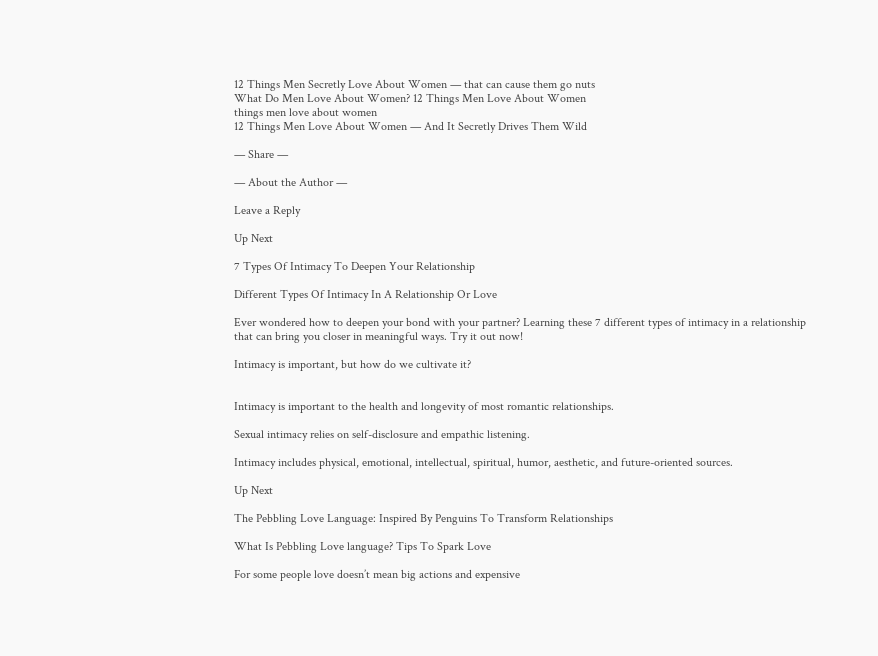12 Things Men Secretly Love About Women — that can cause them go nuts
What Do Men Love About Women? 12 Things Men Love About Women
things men love about women
12 Things Men Love About Women — And It Secretly Drives Them Wild

— Share —

— About the Author —

Leave a Reply

Up Next

7 Types Of Intimacy To Deepen Your Relationship

Different Types Of Intimacy In A Relationship Or Love

Ever wondered how to deepen your bond with your partner? Learning these 7 different types of intimacy in a relationship that can bring you closer in meaningful ways. Try it out now!

Intimacy is important, but how do we cultivate it?


Intimacy is important to the health and longevity of most romantic relationships.

Sexual intimacy relies on self-disclosure and empathic listening.

Intimacy includes physical, emotional, intellectual, spiritual, humor, aesthetic, and future-oriented sources.

Up Next

The Pebbling Love Language: Inspired By Penguins To Transform Relationships

What Is Pebbling Love language? Tips To Spark Love

For some people love doesn’t mean big actions and expensive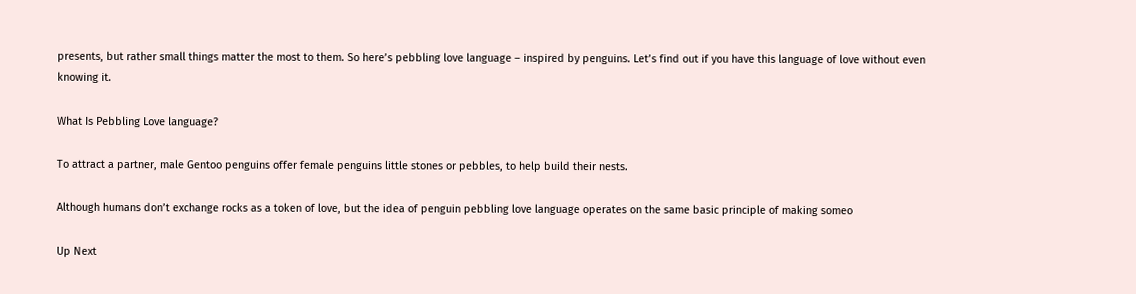presents, but rather small things matter the most to them. So here’s pebbling love language – inspired by penguins. Let’s find out if you have this language of love without even knowing it.

What Is Pebbling Love language?

To attract a partner, male Gentoo penguins offer female penguins little stones or pebbles, to help build their nests.

Although humans don’t exchange rocks as a token of love, but the idea of penguin pebbling love language operates on the same basic principle of making someo

Up Next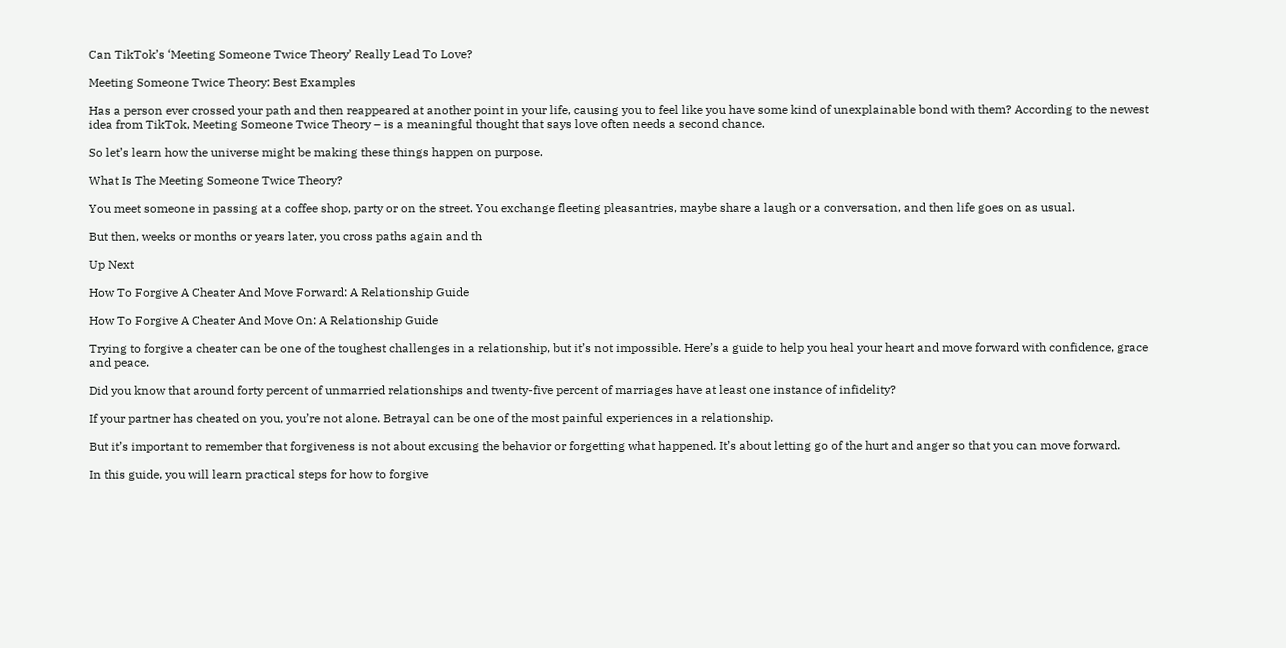Can TikTok’s ‘Meeting Someone Twice Theory’ Really Lead To Love?

Meeting Someone Twice Theory: Best Examples

Has a person ever crossed your path and then reappeared at another point in your life, causing you to feel like you have some kind of unexplainable bond with them? According to the newest idea from TikTok, Meeting Someone Twice Theory – is a meaningful thought that says love often needs a second chance.

So let’s learn how the universe might be making these things happen on purpose.

What Is The Meeting Someone Twice Theory?

You meet someone in passing at a coffee shop, party or on the street. You exchange fleeting pleasantries, maybe share a laugh or a conversation, and then life goes on as usual.

But then, weeks or months or years later, you cross paths again and th

Up Next

How To Forgive A Cheater And Move Forward: A Relationship Guide

How To Forgive A Cheater And Move On: A Relationship Guide

Trying to forgive a cheater can be one of the toughest challenges in a relationship, but it’s not impossible. Here’s a guide to help you heal your heart and move forward with confidence, grace and peace.

Did you know that around forty percent of unmarried relationships and twenty-five percent of marriages have at least one instance of infidelity?

If your partner has cheated on you, you’re not alone. Betrayal can be one of the most painful experiences in a relationship.

But it’s important to remember that forgiveness is not about excusing the behavior or forgetting what happened. It’s about letting go of the hurt and anger so that you can move forward.

In this guide, you will learn practical steps for how to forgive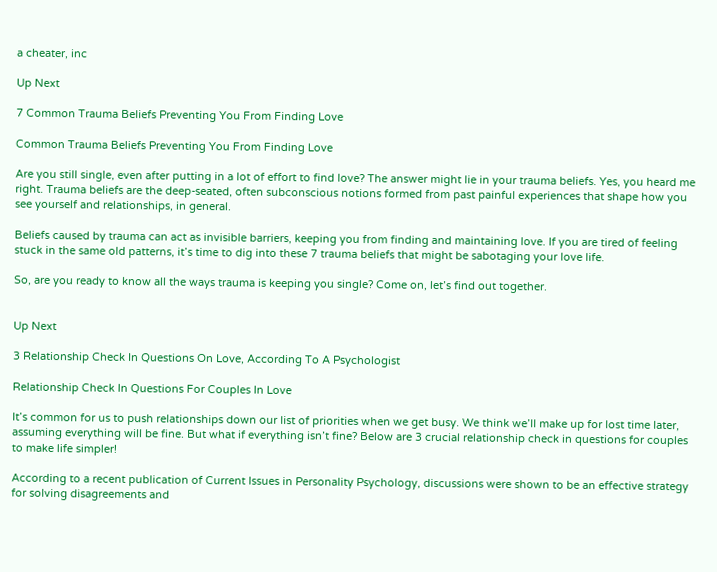a cheater, inc

Up Next

7 Common Trauma Beliefs Preventing You From Finding Love

Common Trauma Beliefs Preventing You From Finding Love

Are you still single, even after putting in a lot of effort to find love? The answer might lie in your trauma beliefs. Yes, you heard me right. Trauma beliefs are the deep-seated, often subconscious notions formed from past painful experiences that shape how you see yourself and relationships, in general.

Beliefs caused by trauma can act as invisible barriers, keeping you from finding and maintaining love. If you are tired of feeling stuck in the same old patterns, it’s time to dig into these 7 trauma beliefs that might be sabotaging your love life.

So, are you ready to know all the ways trauma is keeping you single? Come on, let’s find out together.


Up Next

3 Relationship Check In Questions On Love, According To A Psychologist

Relationship Check In Questions For Couples In Love

It’s common for us to push relationships down our list of priorities when we get busy. We think we’ll make up for lost time later, assuming everything will be fine. But what if everything isn’t fine? Below are 3 crucial relationship check in questions for couples to make life simpler!

According to a recent publication of Current Issues in Personality Psychology, discussions were shown to be an effective strategy for solving disagreements and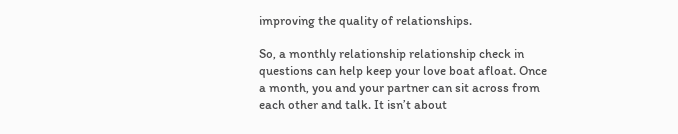improving the quality of relationships.

So, a monthly relationship relationship check in questions can help keep your love boat afloat. Once a month, you and your partner can sit across from each other and talk. It isn’t about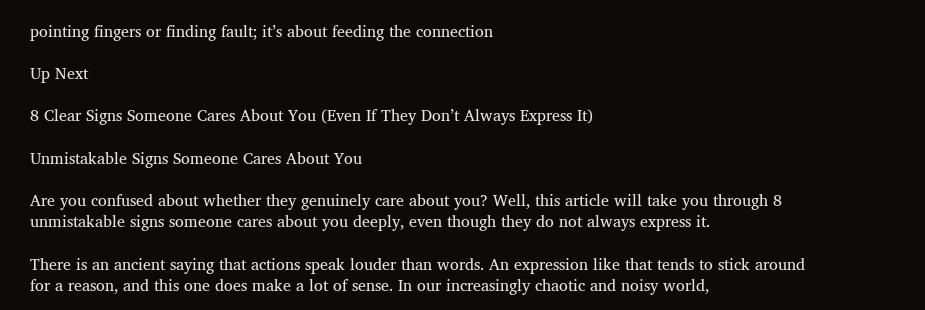pointing fingers or finding fault; it’s about feeding the connection

Up Next

8 Clear Signs Someone Cares About You (Even If They Don’t Always Express It)

Unmistakable Signs Someone Cares About You

Are you confused about whether they genuinely care about you? Well, this article will take you through 8 unmistakable signs someone cares about you deeply, even though they do not always express it.

There is an ancient saying that actions speak louder than words. An expression like that tends to stick around for a reason, and this one does make a lot of sense. In our increasingly chaotic and noisy world,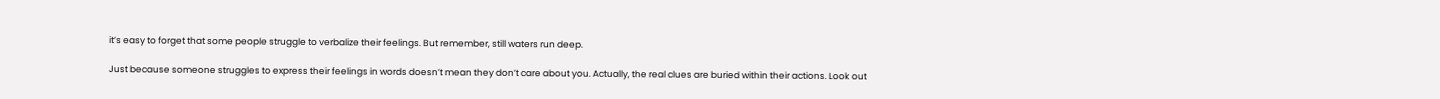it’s easy to forget that some people struggle to verbalize their feelings. But remember, still waters run deep.

Just because someone struggles to express their feelings in words doesn’t mean they don’t care about you. Actually, the real clues are buried within their actions. Look out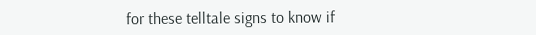for these telltale signs to know if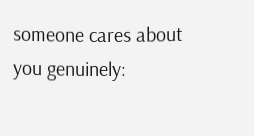someone cares about you genuinely: